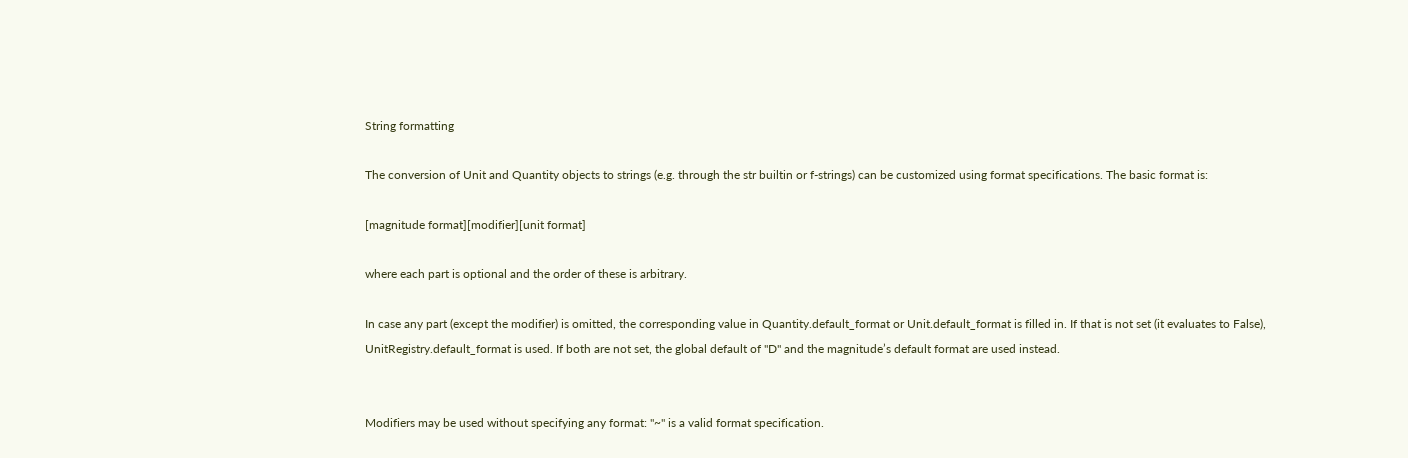String formatting

The conversion of Unit and Quantity objects to strings (e.g. through the str builtin or f-strings) can be customized using format specifications. The basic format is:

[magnitude format][modifier][unit format]

where each part is optional and the order of these is arbitrary.

In case any part (except the modifier) is omitted, the corresponding value in Quantity.default_format or Unit.default_format is filled in. If that is not set (it evaluates to False), UnitRegistry.default_format is used. If both are not set, the global default of "D" and the magnitude’s default format are used instead.


Modifiers may be used without specifying any format: "~" is a valid format specification.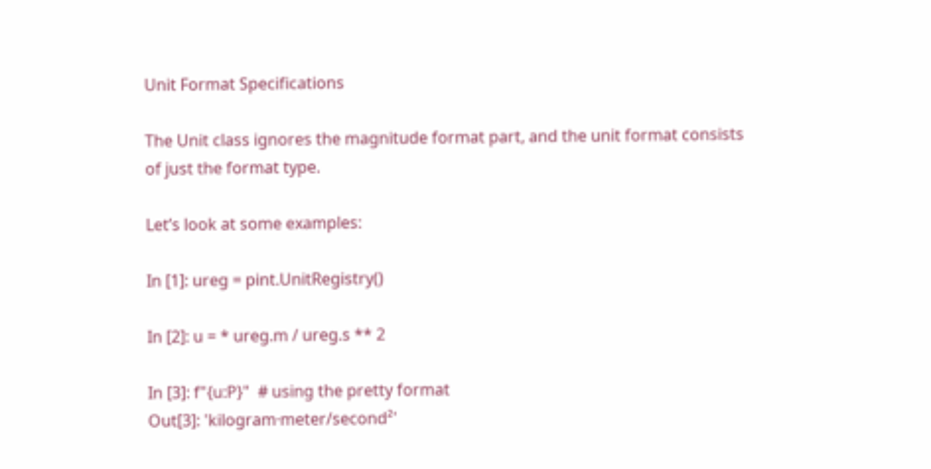Unit Format Specifications

The Unit class ignores the magnitude format part, and the unit format consists of just the format type.

Let’s look at some examples:

In [1]: ureg = pint.UnitRegistry()

In [2]: u = * ureg.m / ureg.s ** 2

In [3]: f"{u:P}"  # using the pretty format
Out[3]: 'kilogram·meter/second²'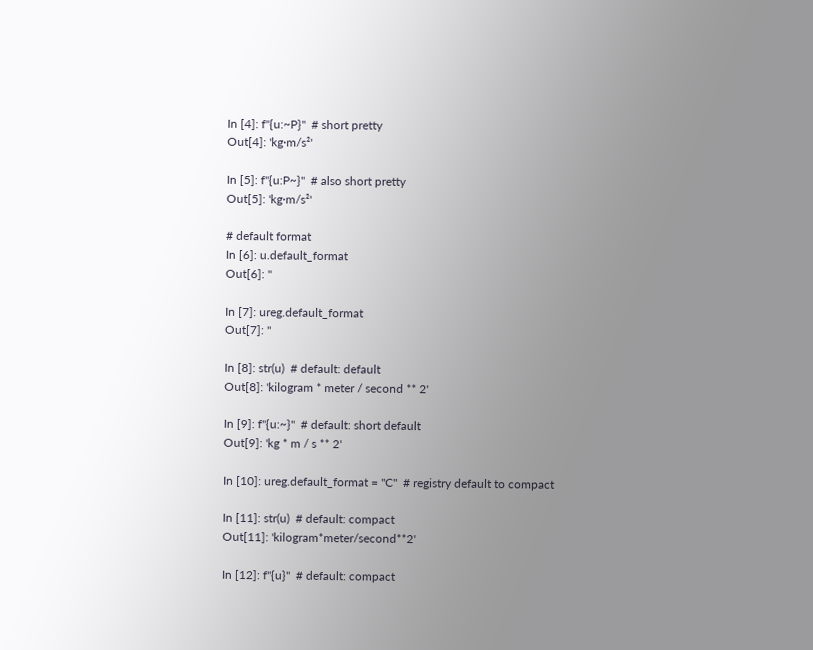In [4]: f"{u:~P}"  # short pretty
Out[4]: 'kg·m/s²'

In [5]: f"{u:P~}"  # also short pretty
Out[5]: 'kg·m/s²'

# default format
In [6]: u.default_format
Out[6]: ''

In [7]: ureg.default_format
Out[7]: ''

In [8]: str(u)  # default: default
Out[8]: 'kilogram * meter / second ** 2'

In [9]: f"{u:~}"  # default: short default
Out[9]: 'kg * m / s ** 2'

In [10]: ureg.default_format = "C"  # registry default to compact

In [11]: str(u)  # default: compact
Out[11]: 'kilogram*meter/second**2'

In [12]: f"{u}"  # default: compact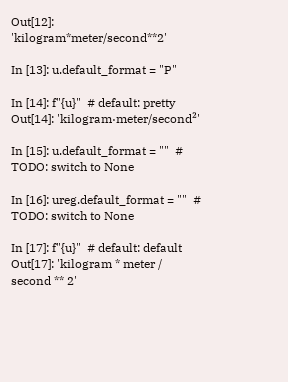Out[12]: 'kilogram*meter/second**2'

In [13]: u.default_format = "P"

In [14]: f"{u}"  # default: pretty
Out[14]: 'kilogram·meter/second²'

In [15]: u.default_format = ""  # TODO: switch to None

In [16]: ureg.default_format = ""  # TODO: switch to None

In [17]: f"{u}"  # default: default
Out[17]: 'kilogram * meter / second ** 2'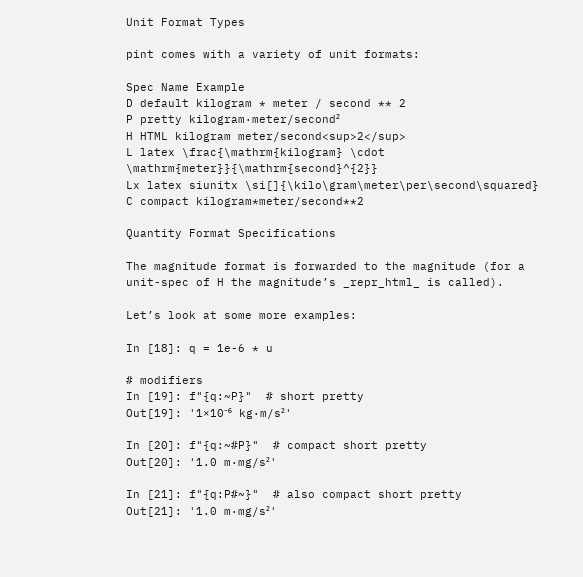Unit Format Types

pint comes with a variety of unit formats:

Spec Name Example
D default kilogram * meter / second ** 2
P pretty kilogram·meter/second²
H HTML kilogram meter/second<sup>2</sup>
L latex \frac{\mathrm{kilogram} \cdot \mathrm{meter}}{\mathrm{second}^{2}}
Lx latex siunitx \si[]{\kilo\gram\meter\per\second\squared}
C compact kilogram*meter/second**2

Quantity Format Specifications

The magnitude format is forwarded to the magnitude (for a unit-spec of H the magnitude’s _repr_html_ is called).

Let’s look at some more examples:

In [18]: q = 1e-6 * u

# modifiers
In [19]: f"{q:~P}"  # short pretty
Out[19]: '1×10⁻⁶ kg·m/s²'

In [20]: f"{q:~#P}"  # compact short pretty
Out[20]: '1.0 m·mg/s²'

In [21]: f"{q:P#~}"  # also compact short pretty
Out[21]: '1.0 m·mg/s²'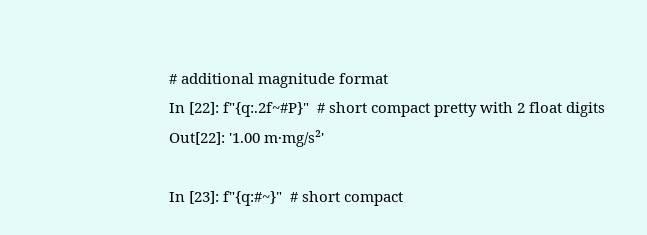# additional magnitude format
In [22]: f"{q:.2f~#P}"  # short compact pretty with 2 float digits
Out[22]: '1.00 m·mg/s²'

In [23]: f"{q:#~}"  # short compact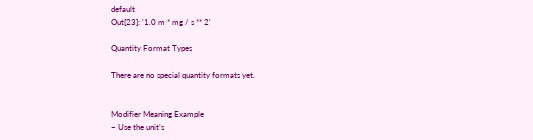default
Out[23]: '1.0 m * mg / s ** 2'

Quantity Format Types

There are no special quantity formats yet.


Modifier Meaning Example
~ Use the unit’s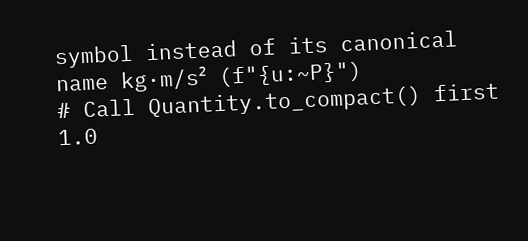symbol instead of its canonical name kg·m/s² (f"{u:~P}")
# Call Quantity.to_compact() first 1.0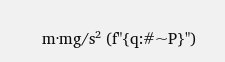m·mg/s² (f"{q:#~P}")